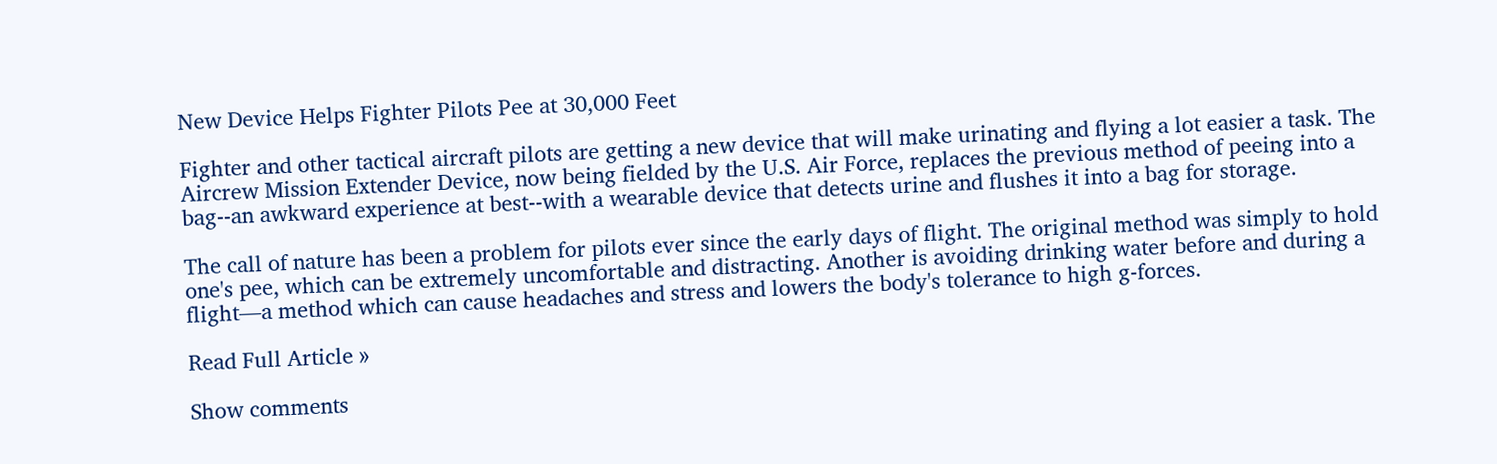New Device Helps Fighter Pilots Pee at 30,000 Feet

Fighter and other tactical aircraft pilots are getting a new device that will make urinating and flying a lot easier a task. The Aircrew Mission Extender Device, now being fielded by the U.S. Air Force, replaces the previous method of peeing into a bag--an awkward experience at best--with a wearable device that detects urine and flushes it into a bag for storage.

The call of nature has been a problem for pilots ever since the early days of flight. The original method was simply to hold one's pee, which can be extremely uncomfortable and distracting. Another is avoiding drinking water before and during a flight—a method which can cause headaches and stress and lowers the body's tolerance to high g-forces.

Read Full Article »

Show comments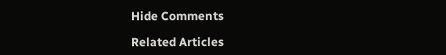Hide Comments

Related Articles